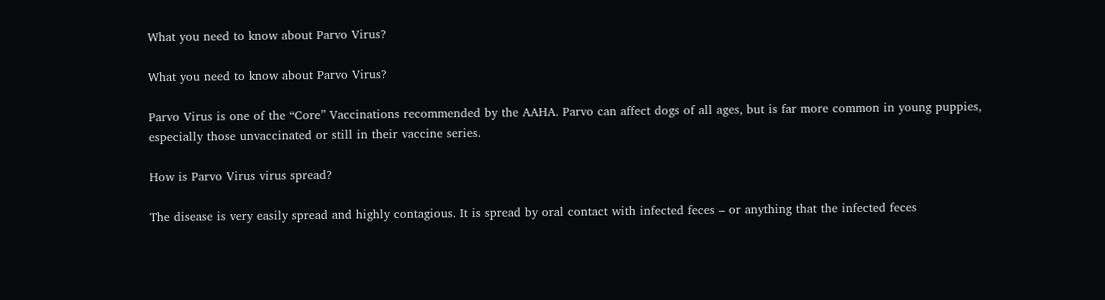What you need to know about Parvo Virus?

What you need to know about Parvo Virus?

Parvo Virus is one of the “Core” Vaccinations recommended by the AAHA. Parvo can affect dogs of all ages, but is far more common in young puppies, especially those unvaccinated or still in their vaccine series.

How is Parvo Virus virus spread?

The disease is very easily spread and highly contagious. It is spread by oral contact with infected feces – or anything that the infected feces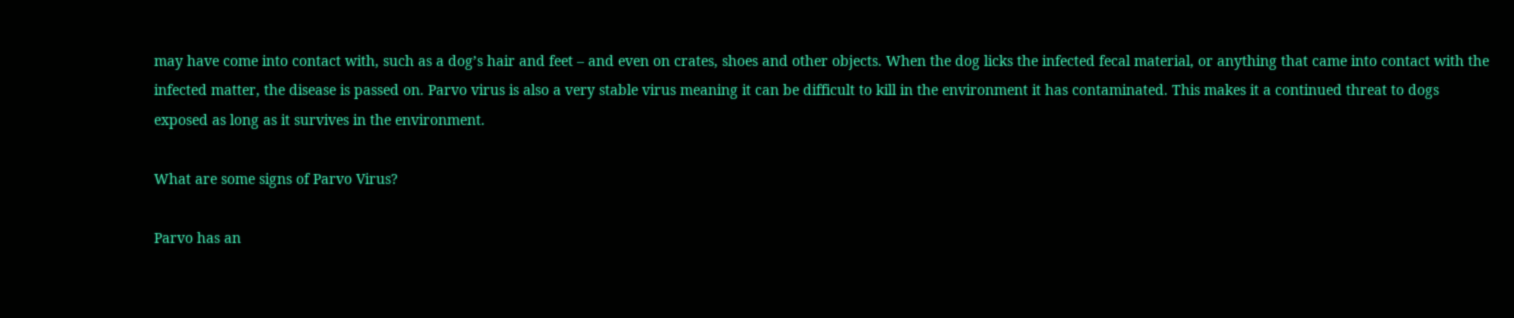may have come into contact with, such as a dog’s hair and feet – and even on crates, shoes and other objects. When the dog licks the infected fecal material, or anything that came into contact with the infected matter, the disease is passed on. Parvo virus is also a very stable virus meaning it can be difficult to kill in the environment it has contaminated. This makes it a continued threat to dogs exposed as long as it survives in the environment.

What are some signs of Parvo Virus?

Parvo has an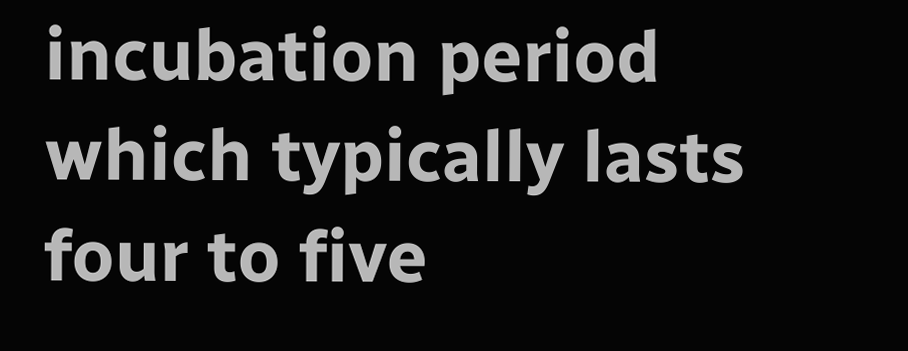incubation period which typically lasts four to five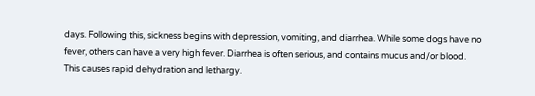days. Following this, sickness begins with depression, vomiting, and diarrhea. While some dogs have no fever, others can have a very high fever. Diarrhea is often serious, and contains mucus and/or blood. This causes rapid dehydration and lethargy.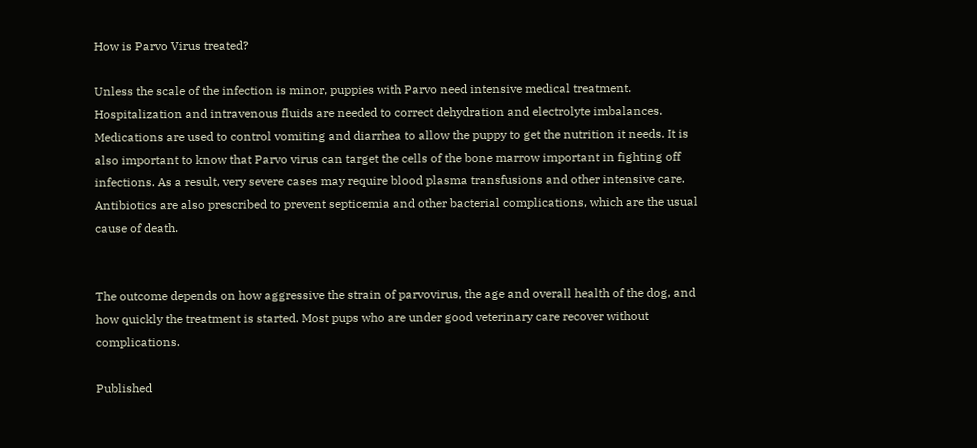How is Parvo Virus treated?

Unless the scale of the infection is minor, puppies with Parvo need intensive medical treatment. Hospitalization and intravenous fluids are needed to correct dehydration and electrolyte imbalances. Medications are used to control vomiting and diarrhea to allow the puppy to get the nutrition it needs. It is also important to know that Parvo virus can target the cells of the bone marrow important in fighting off infections. As a result, very severe cases may require blood plasma transfusions and other intensive care. Antibiotics are also prescribed to prevent septicemia and other bacterial complications, which are the usual cause of death.


The outcome depends on how aggressive the strain of parvovirus, the age and overall health of the dog, and how quickly the treatment is started. Most pups who are under good veterinary care recover without complications.

Published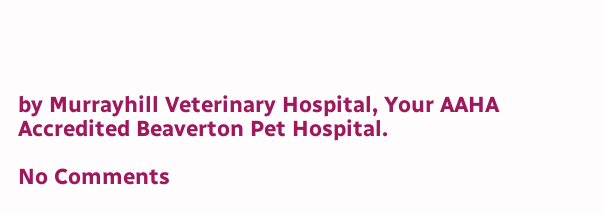by Murrayhill Veterinary Hospital, Your AAHA Accredited Beaverton Pet Hospital.

No Comments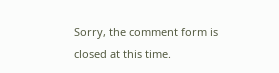Sorry, the comment form is closed at this time.